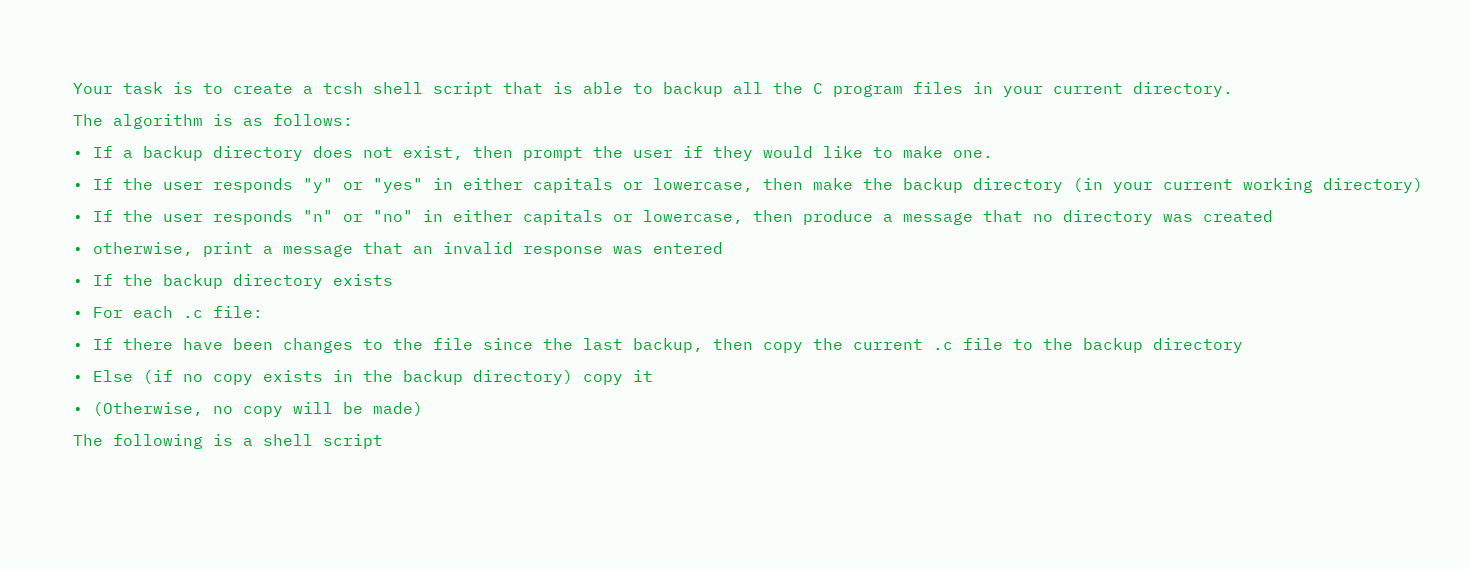Your task is to create a tcsh shell script that is able to backup all the C program files in your current directory.
The algorithm is as follows:
• If a backup directory does not exist, then prompt the user if they would like to make one.
• If the user responds "y" or "yes" in either capitals or lowercase, then make the backup directory (in your current working directory)
• If the user responds "n" or "no" in either capitals or lowercase, then produce a message that no directory was created
• otherwise, print a message that an invalid response was entered
• If the backup directory exists
• For each .c file:
• If there have been changes to the file since the last backup, then copy the current .c file to the backup directory
• Else (if no copy exists in the backup directory) copy it
• (Otherwise, no copy will be made)
The following is a shell script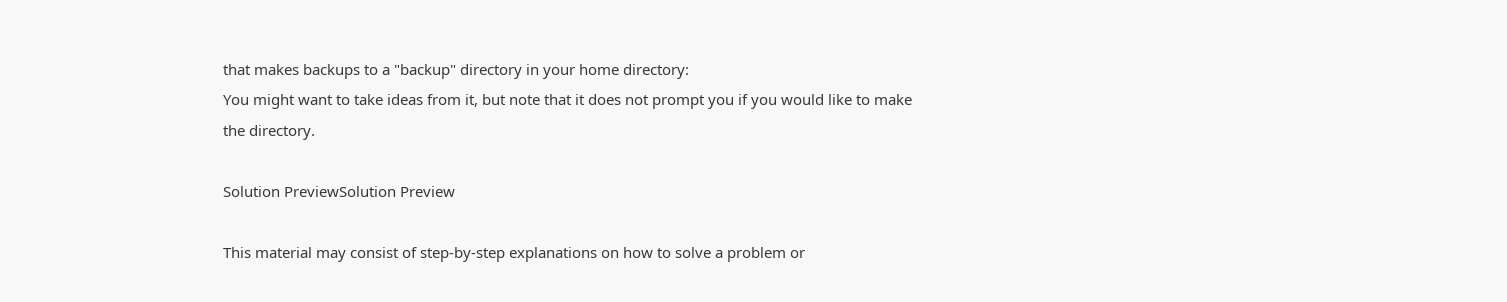that makes backups to a "backup" directory in your home directory:
You might want to take ideas from it, but note that it does not prompt you if you would like to make the directory.

Solution PreviewSolution Preview

This material may consist of step-by-step explanations on how to solve a problem or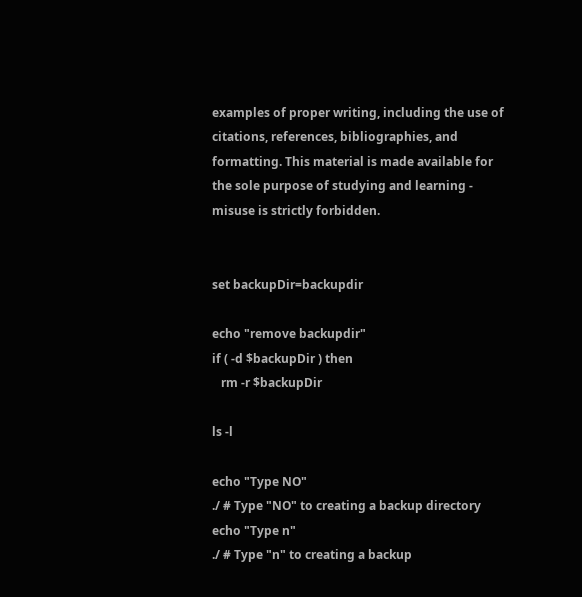examples of proper writing, including the use of citations, references, bibliographies, and formatting. This material is made available for the sole purpose of studying and learning - misuse is strictly forbidden.


set backupDir=backupdir

echo "remove backupdir"
if ( -d $backupDir ) then
   rm -r $backupDir

ls -l

echo "Type NO"
./ # Type "NO" to creating a backup directory
echo "Type n"
./ # Type "n" to creating a backup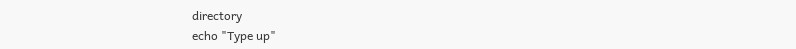directory
echo "Type up"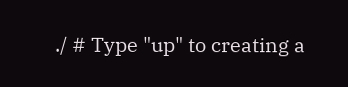./ # Type "up" to creating a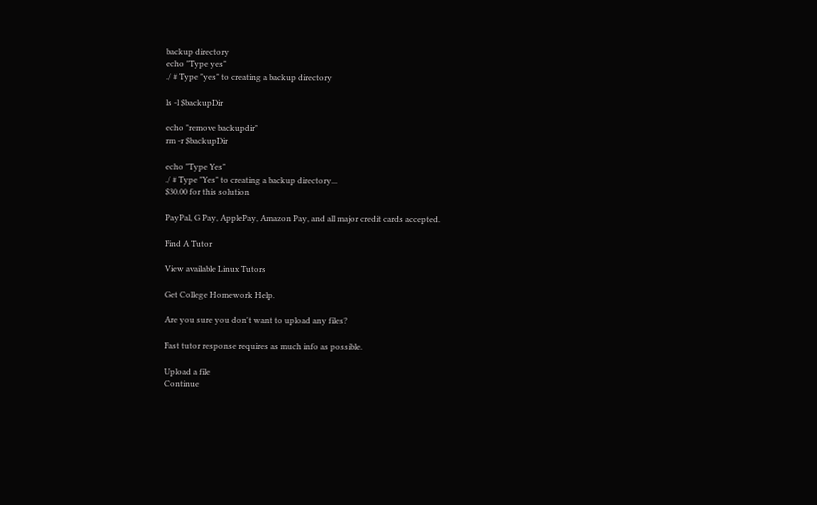backup directory
echo "Type yes"
./ # Type "yes" to creating a backup directory

ls -l $backupDir

echo "remove backupdir"
rm -r $backupDir

echo "Type Yes"
./ # Type "Yes" to creating a backup directory...
$30.00 for this solution

PayPal, G Pay, ApplePay, Amazon Pay, and all major credit cards accepted.

Find A Tutor

View available Linux Tutors

Get College Homework Help.

Are you sure you don't want to upload any files?

Fast tutor response requires as much info as possible.

Upload a file
Continue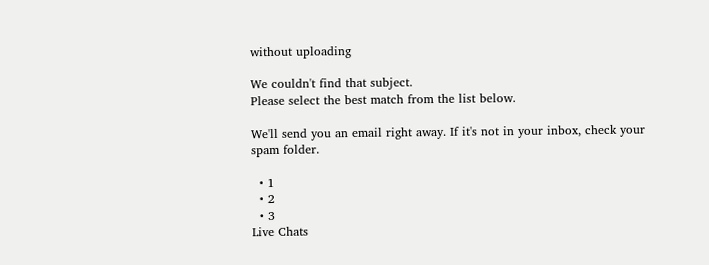without uploading

We couldn't find that subject.
Please select the best match from the list below.

We'll send you an email right away. If it's not in your inbox, check your spam folder.

  • 1
  • 2
  • 3
Live Chats